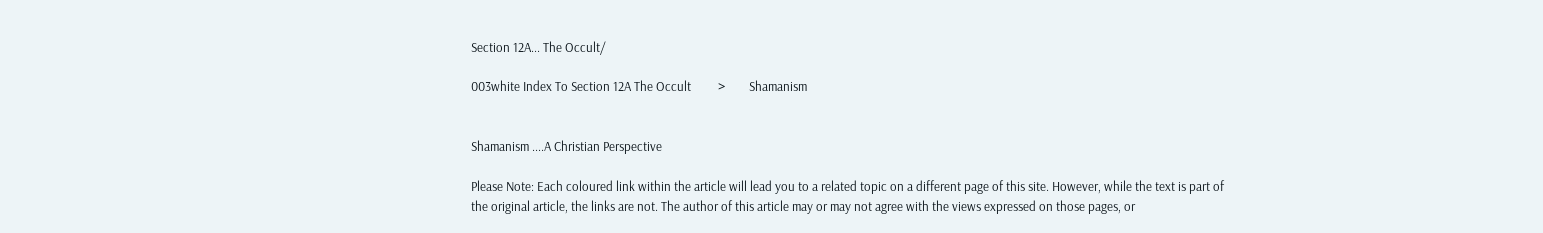Section 12A... The Occult/

003white Index To Section 12A The Occult         >        Shamanism


Shamanism ....A Christian Perspective

Please Note: Each coloured link within the article will lead you to a related topic on a different page of this site. However, while the text is part of the original article, the links are not. The author of this article may or may not agree with the views expressed on those pages, or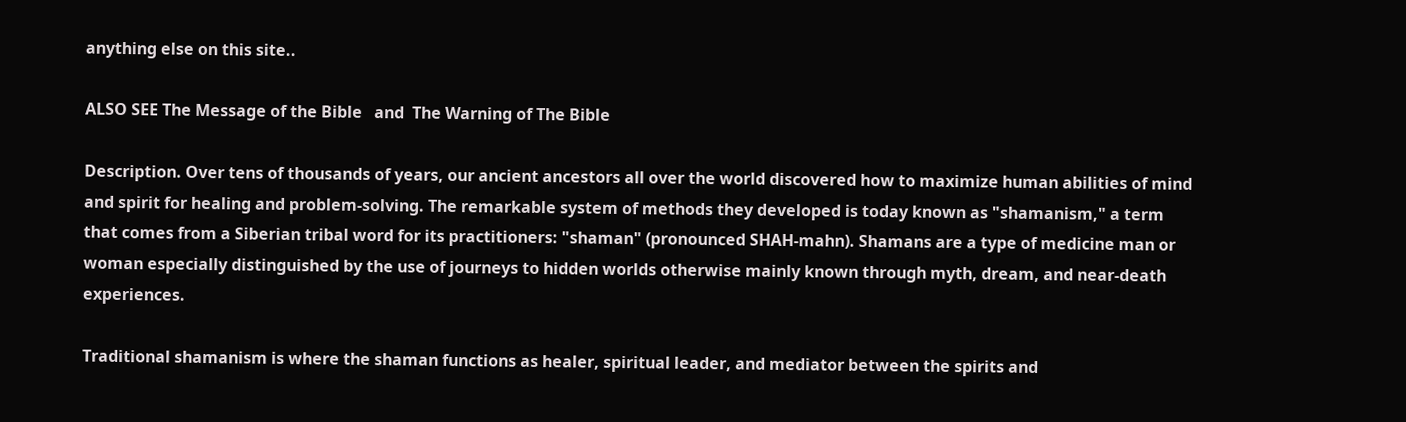anything else on this site..

ALSO SEE The Message of the Bible   and  The Warning of The Bible

Description. Over tens of thousands of years, our ancient ancestors all over the world discovered how to maximize human abilities of mind and spirit for healing and problem-solving. The remarkable system of methods they developed is today known as "shamanism," a term that comes from a Siberian tribal word for its practitioners: "shaman" (pronounced SHAH-mahn). Shamans are a type of medicine man or woman especially distinguished by the use of journeys to hidden worlds otherwise mainly known through myth, dream, and near-death experiences.

Traditional shamanism is where the shaman functions as healer, spiritual leader, and mediator between the spirits and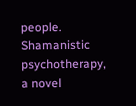people. Shamanistic psychotherapy, a novel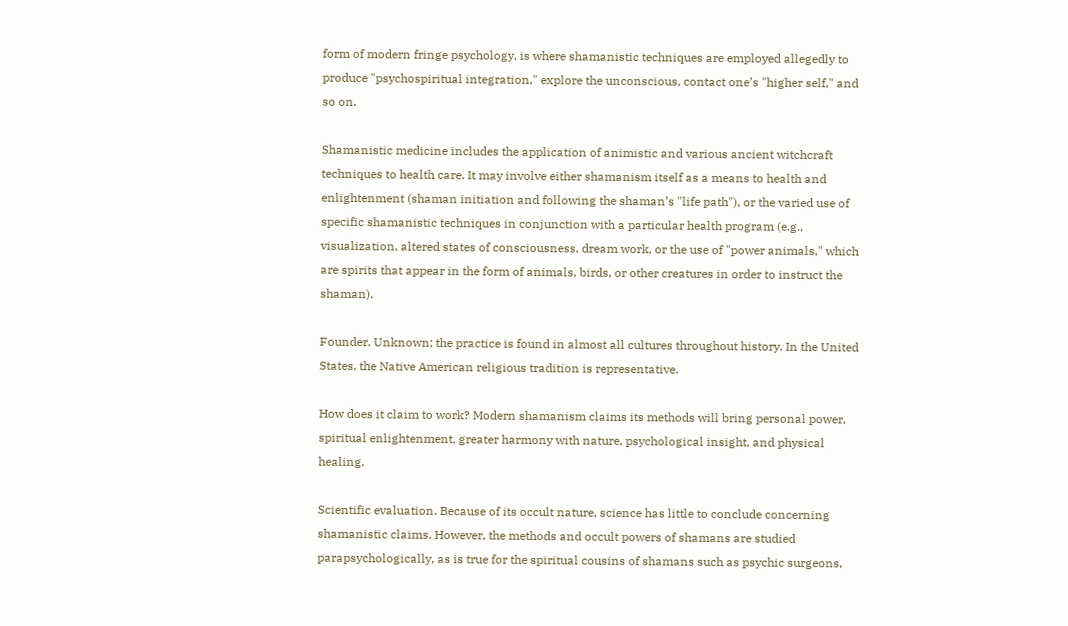form of modern fringe psychology, is where shamanistic techniques are employed allegedly to produce "psychospiritual integration," explore the unconscious, contact one’s "higher self," and so on.

Shamanistic medicine includes the application of animistic and various ancient witchcraft techniques to health care. It may involve either shamanism itself as a means to health and enlightenment (shaman initiation and following the shaman’s "life path"), or the varied use of specific shamanistic techniques in conjunction with a particular health program (e.g., visualization, altered states of consciousness, dream work, or the use of "power animals," which are spirits that appear in the form of animals, birds, or other creatures in order to instruct the shaman).

Founder. Unknown; the practice is found in almost all cultures throughout history. In the United States, the Native American religious tradition is representative.

How does it claim to work? Modern shamanism claims its methods will bring personal power, spiritual enlightenment, greater harmony with nature, psychological insight, and physical healing.

Scientific evaluation. Because of its occult nature, science has little to conclude concerning shamanistic claims. However, the methods and occult powers of shamans are studied parapsychologically, as is true for the spiritual cousins of shamans such as psychic surgeons,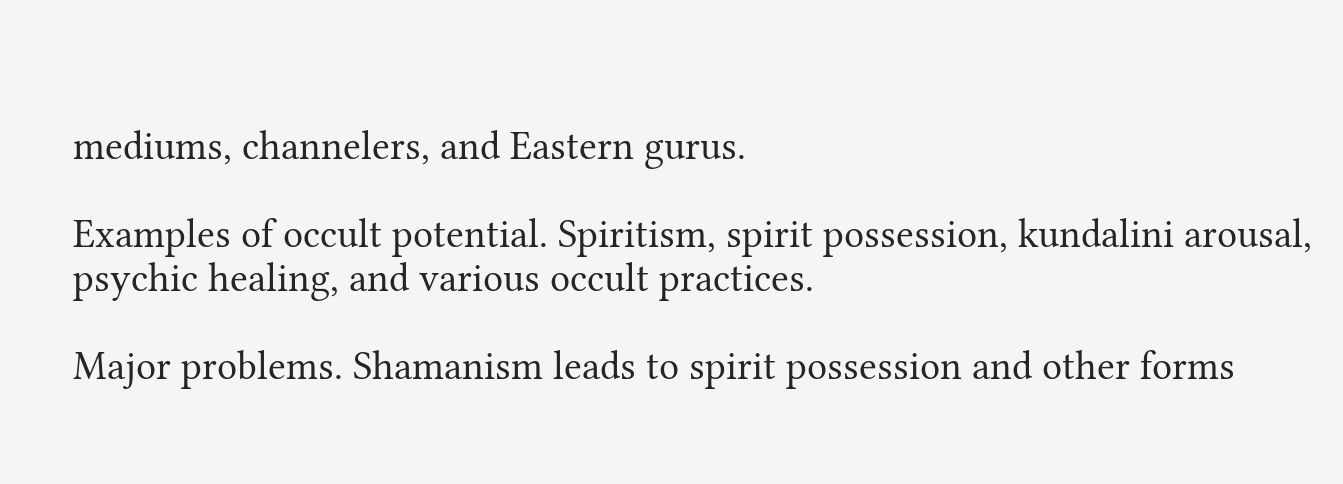mediums, channelers, and Eastern gurus.

Examples of occult potential. Spiritism, spirit possession, kundalini arousal, psychic healing, and various occult practices.

Major problems. Shamanism leads to spirit possession and other forms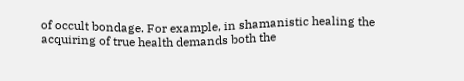of occult bondage. For example, in shamanistic healing the acquiring of true health demands both the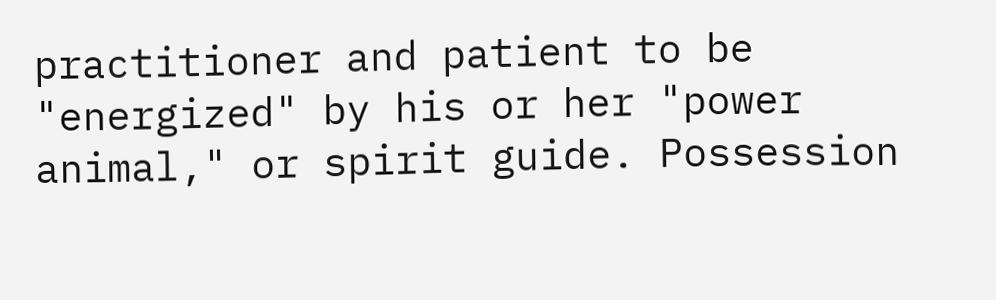practitioner and patient to be "energized" by his or her "power animal," or spirit guide. Possession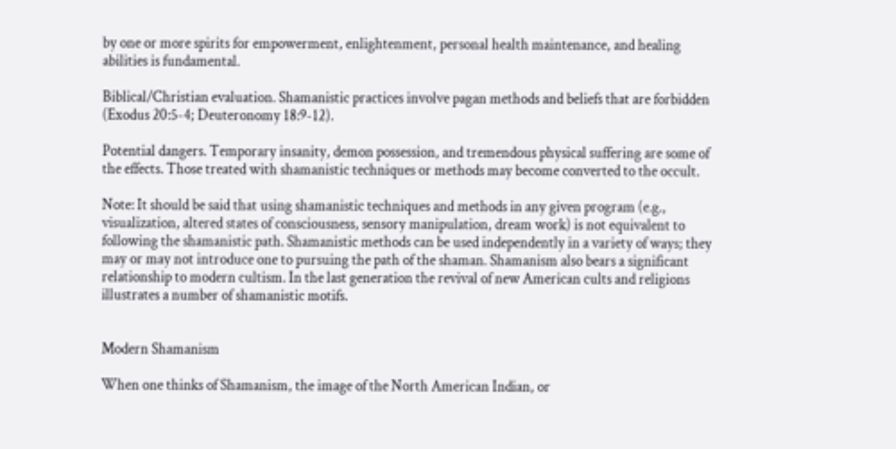by one or more spirits for empowerment, enlightenment, personal health maintenance, and healing abilities is fundamental.

Biblical/Christian evaluation. Shamanistic practices involve pagan methods and beliefs that are forbidden (Exodus 20:5-4; Deuteronomy 18:9-12).

Potential dangers. Temporary insanity, demon possession, and tremendous physical suffering are some of the effects. Those treated with shamanistic techniques or methods may become converted to the occult.

Note: It should be said that using shamanistic techniques and methods in any given program (e.g., visualization, altered states of consciousness, sensory manipulation, dream work) is not equivalent to following the shamanistic path. Shamanistic methods can be used independently in a variety of ways; they may or may not introduce one to pursuing the path of the shaman. Shamanism also bears a significant relationship to modern cultism. In the last generation the revival of new American cults and religions illustrates a number of shamanistic motifs.


Modern Shamanism

When one thinks of Shamanism, the image of the North American Indian, or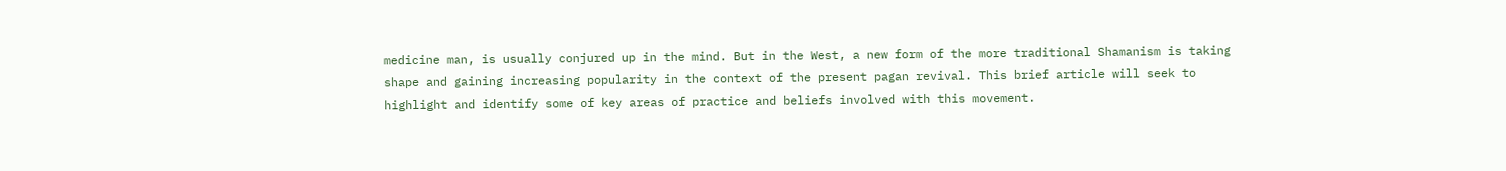medicine man, is usually conjured up in the mind. But in the West, a new form of the more traditional Shamanism is taking shape and gaining increasing popularity in the context of the present pagan revival. This brief article will seek to highlight and identify some of key areas of practice and beliefs involved with this movement.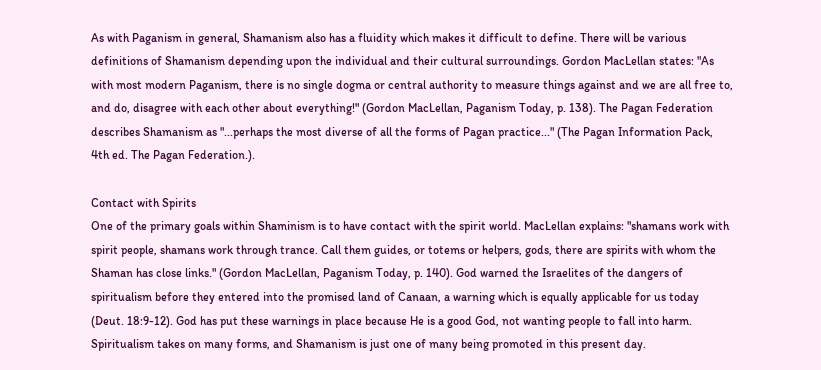As with Paganism in general, Shamanism also has a fluidity which makes it difficult to define. There will be various definitions of Shamanism depending upon the individual and their cultural surroundings. Gordon MacLellan states: "As with most modern Paganism, there is no single dogma or central authority to measure things against and we are all free to, and do, disagree with each other about everything!" (Gordon MacLellan, Paganism Today, p. 138). The Pagan Federation describes Shamanism as "...perhaps the most diverse of all the forms of Pagan practice..." (The Pagan Information Pack, 4th ed. The Pagan Federation.).

Contact with Spirits
One of the primary goals within Shaminism is to have contact with the spirit world. MacLellan explains: "shamans work with spirit people, shamans work through trance. Call them guides, or totems or helpers, gods, there are spirits with whom the Shaman has close links." (Gordon MacLellan, Paganism Today, p. 140). God warned the Israelites of the dangers of spiritualism before they entered into the promised land of Canaan, a warning which is equally applicable for us today (Deut. 18:9-12). God has put these warnings in place because He is a good God, not wanting people to fall into harm. Spiritualism takes on many forms, and Shamanism is just one of many being promoted in this present day.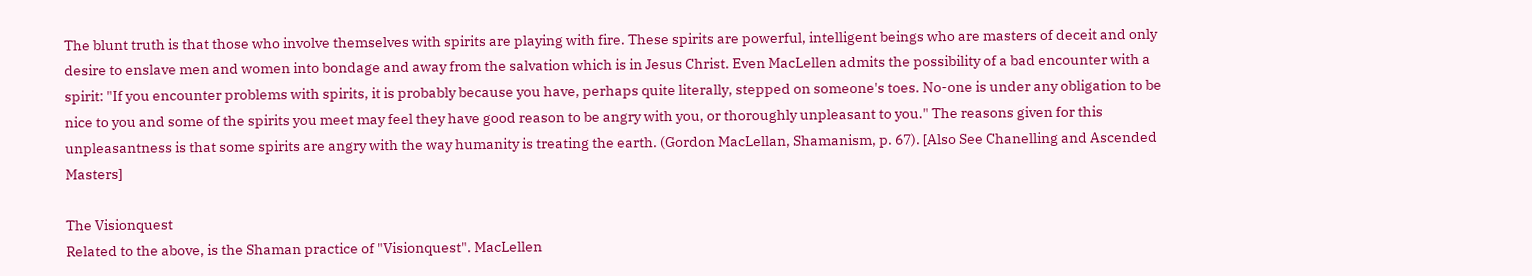The blunt truth is that those who involve themselves with spirits are playing with fire. These spirits are powerful, intelligent beings who are masters of deceit and only desire to enslave men and women into bondage and away from the salvation which is in Jesus Christ. Even MacLellen admits the possibility of a bad encounter with a spirit: "If you encounter problems with spirits, it is probably because you have, perhaps quite literally, stepped on someone's toes. No-one is under any obligation to be nice to you and some of the spirits you meet may feel they have good reason to be angry with you, or thoroughly unpleasant to you." The reasons given for this unpleasantness is that some spirits are angry with the way humanity is treating the earth. (Gordon MacLellan, Shamanism, p. 67). [Also See Chanelling and Ascended Masters]

The Visionquest
Related to the above, is the Shaman practice of "Visionquest". MacLellen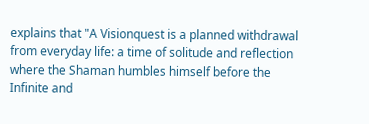explains that "A Visionquest is a planned withdrawal from everyday life: a time of solitude and reflection where the Shaman humbles himself before the Infinite and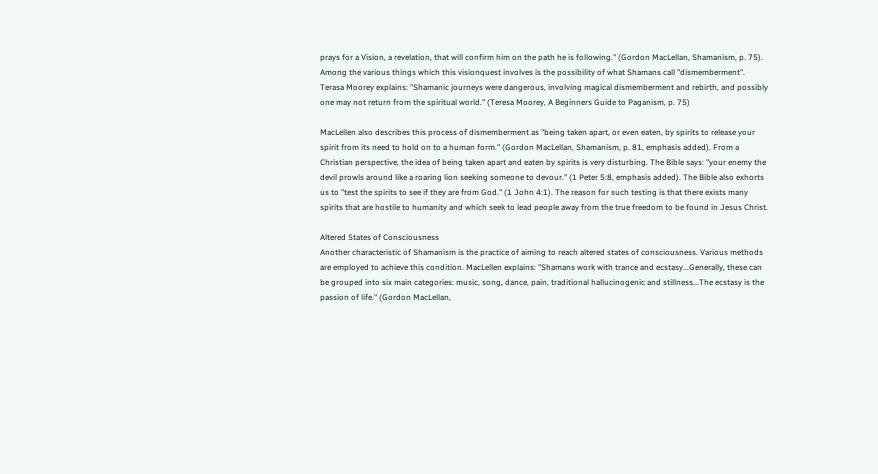prays for a Vision, a revelation, that will confirm him on the path he is following." (Gordon MacLellan, Shamanism, p. 75). Among the various things which this visionquest involves is the possibility of what Shamans call "dismemberment". Terasa Moorey explains: "Shamanic journeys were dangerous, involving magical dismemberment and rebirth, and possibly one may not return from the spiritual world." (Teresa Moorey, A Beginners Guide to Paganism, p. 75)

MacLellen also describes this process of dismemberment as "being taken apart, or even eaten, by spirits to release your spirit from its need to hold on to a human form." (Gordon MacLellan, Shamanism, p. 81, emphasis added). From a Christian perspective, the idea of being taken apart and eaten by spirits is very disturbing. The Bible says: "your enemy the devil prowls around like a roaring lion seeking someone to devour." (1 Peter 5:8, emphasis added). The Bible also exhorts us to "test the spirits to see if they are from God." (1 John 4:1). The reason for such testing is that there exists many spirits that are hostile to humanity and which seek to lead people away from the true freedom to be found in Jesus Christ.

Altered States of Consciousness
Another characteristic of Shamanism is the practice of aiming to reach altered states of consciousness. Various methods are employed to achieve this condition. MacLellen explains: "Shamans work with trance and ecstasy...Generally, these can be grouped into six main categories: music, song, dance, pain, traditional hallucinogenic and stillness...The ecstasy is the passion of life." (Gordon MacLellan,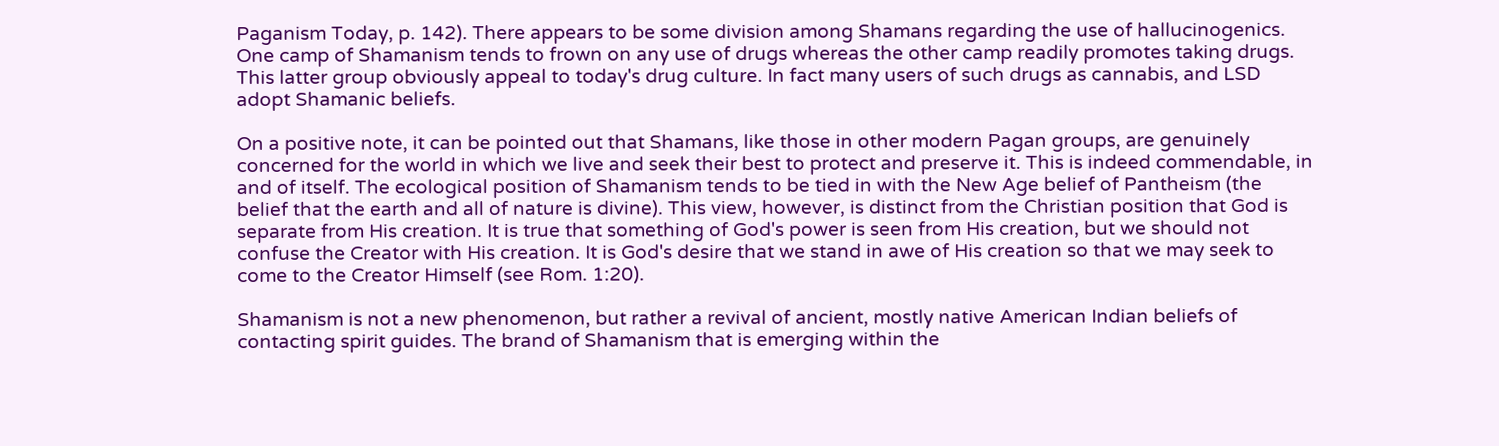Paganism Today, p. 142). There appears to be some division among Shamans regarding the use of hallucinogenics. One camp of Shamanism tends to frown on any use of drugs whereas the other camp readily promotes taking drugs. This latter group obviously appeal to today's drug culture. In fact many users of such drugs as cannabis, and LSD adopt Shamanic beliefs.

On a positive note, it can be pointed out that Shamans, like those in other modern Pagan groups, are genuinely concerned for the world in which we live and seek their best to protect and preserve it. This is indeed commendable, in and of itself. The ecological position of Shamanism tends to be tied in with the New Age belief of Pantheism (the belief that the earth and all of nature is divine). This view, however, is distinct from the Christian position that God is separate from His creation. It is true that something of God's power is seen from His creation, but we should not confuse the Creator with His creation. It is God's desire that we stand in awe of His creation so that we may seek to come to the Creator Himself (see Rom. 1:20).

Shamanism is not a new phenomenon, but rather a revival of ancient, mostly native American Indian beliefs of contacting spirit guides. The brand of Shamanism that is emerging within the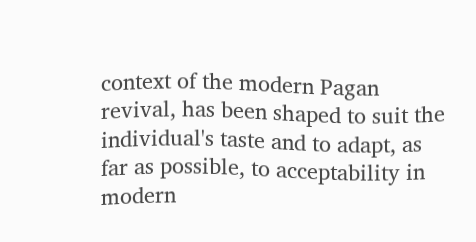context of the modern Pagan revival, has been shaped to suit the individual's taste and to adapt, as far as possible, to acceptability in modern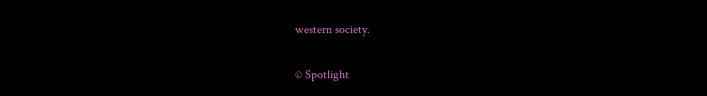western society.

© Spotlight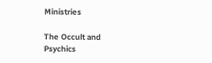Ministries

The Occult and Psychics